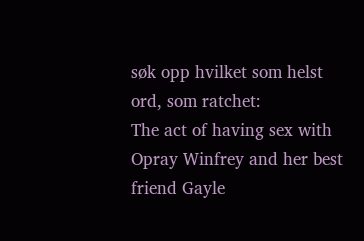søk opp hvilket som helst ord, som ratchet:
The act of having sex with Opray Winfrey and her best friend Gayle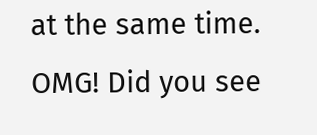at the same time.
OMG! Did you see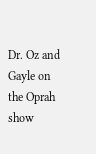Dr. Oz and Gayle on the Oprah show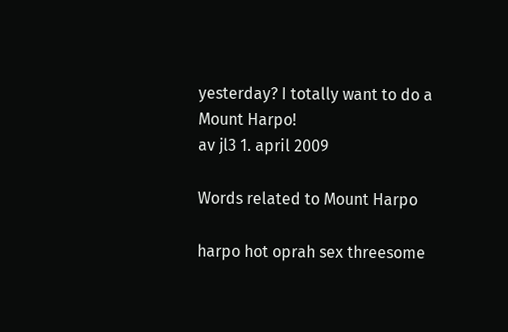yesterday? I totally want to do a Mount Harpo!
av jl3 1. april 2009

Words related to Mount Harpo

harpo hot oprah sex threesome